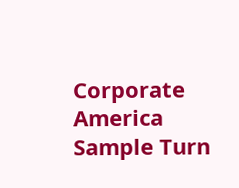Corporate America Sample Turn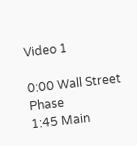Video 1

0:00 Wall Street Phase
1:45 Main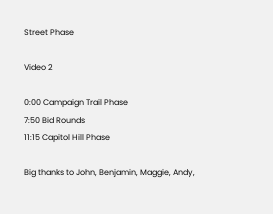Street Phase

Video 2

0:00 Campaign Trail Phase
7:50 Bid Rounds
11:15 Capitol Hill Phase

Big thanks to John, Benjamin, Maggie, Andy,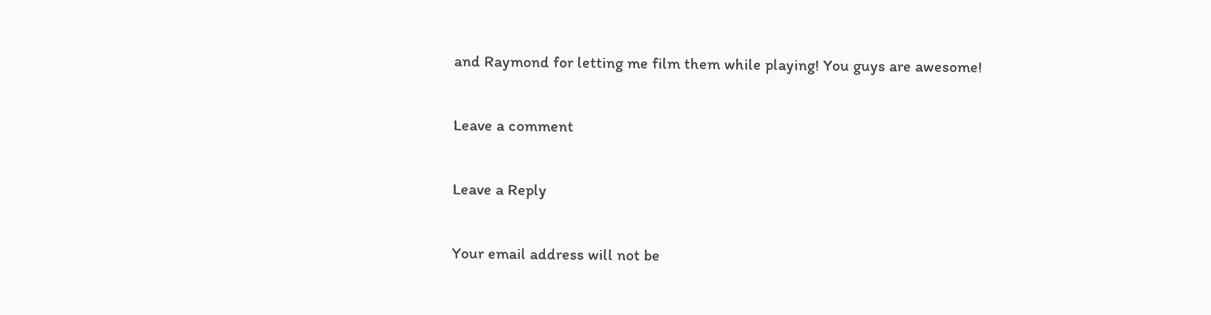and Raymond for letting me film them while playing! You guys are awesome!

Leave a comment

Leave a Reply

Your email address will not be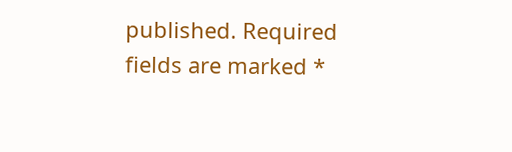published. Required fields are marked *